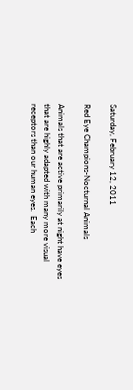Saturday, February 12, 2011

Red Eye Champions-Nocturnal Animals

Animals that are active primarily at night have eyes that are highly adapted with many more visual receptors than our human eyes.  Each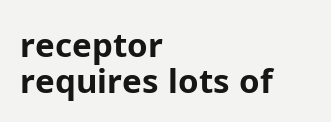receptor requires lots of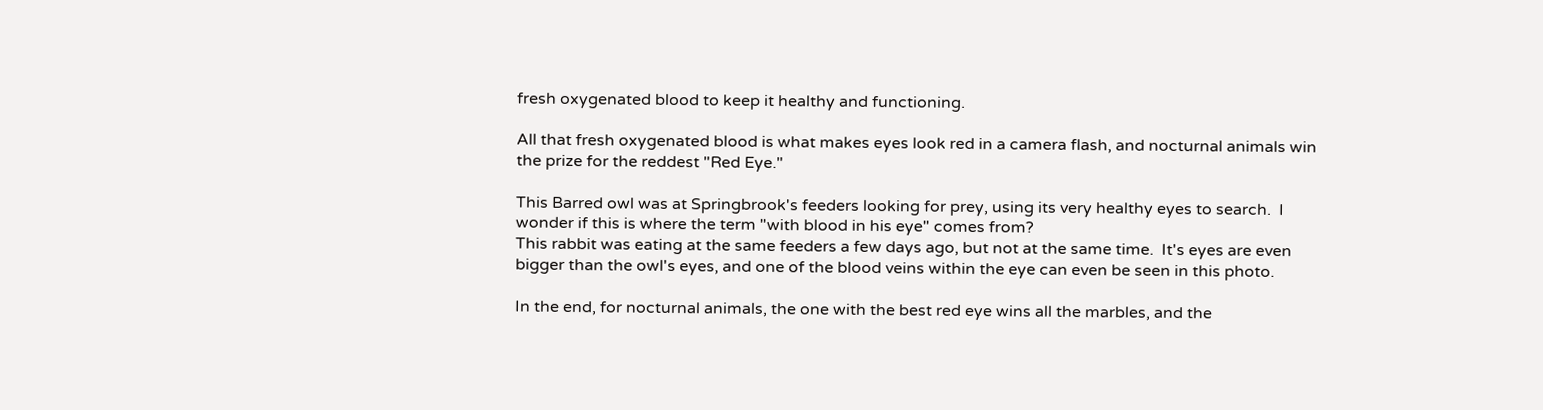fresh oxygenated blood to keep it healthy and functioning.

All that fresh oxygenated blood is what makes eyes look red in a camera flash, and nocturnal animals win the prize for the reddest "Red Eye."

This Barred owl was at Springbrook's feeders looking for prey, using its very healthy eyes to search.  I wonder if this is where the term "with blood in his eye" comes from?
This rabbit was eating at the same feeders a few days ago, but not at the same time.  It's eyes are even bigger than the owl's eyes, and one of the blood veins within the eye can even be seen in this photo.

In the end, for nocturnal animals, the one with the best red eye wins all the marbles, and the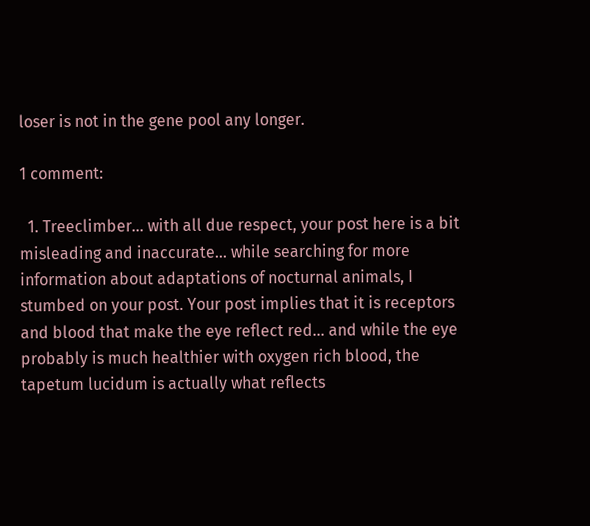loser is not in the gene pool any longer.

1 comment:

  1. Treeclimber... with all due respect, your post here is a bit misleading and inaccurate... while searching for more information about adaptations of nocturnal animals, I stumbed on your post. Your post implies that it is receptors and blood that make the eye reflect red... and while the eye probably is much healthier with oxygen rich blood, the tapetum lucidum is actually what reflects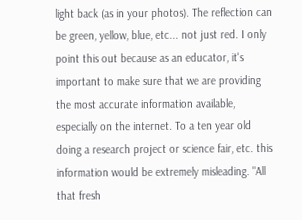light back (as in your photos). The reflection can be green, yellow, blue, etc... not just red. I only point this out because as an educator, it's important to make sure that we are providing the most accurate information available, especially on the internet. To a ten year old doing a research project or science fair, etc. this information would be extremely misleading. "All that fresh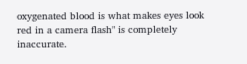oxygenated blood is what makes eyes look red in a camera flash" is completely inaccurate.